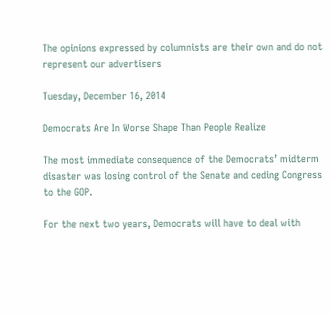The opinions expressed by columnists are their own and do not represent our advertisers

Tuesday, December 16, 2014

Democrats Are In Worse Shape Than People Realize

The most immediate consequence of the Democrats’ midterm disaster was losing control of the Senate and ceding Congress to the GOP.

For the next two years, Democrats will have to deal with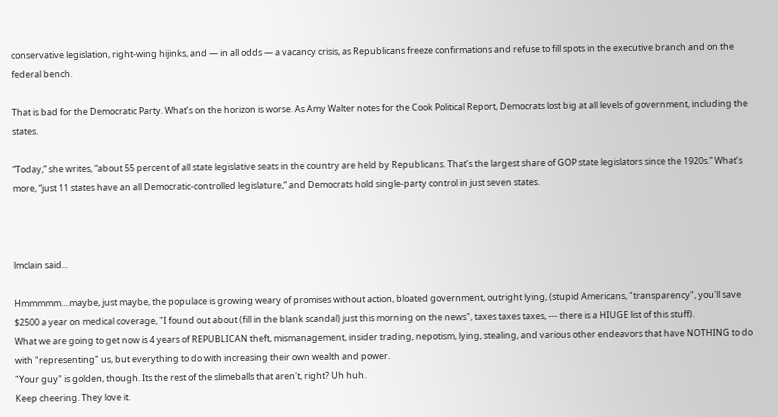conservative legislation, right-wing hijinks, and — in all odds — a vacancy crisis, as Republicans freeze confirmations and refuse to fill spots in the executive branch and on the federal bench.

That is bad for the Democratic Party. What’s on the horizon is worse. As Amy Walter notes for the Cook Political Report, Democrats lost big at all levels of government, including the states.

“Today,” she writes, “about 55 percent of all state legislative seats in the country are held by Republicans. That’s the largest share of GOP state legislators since the 1920s.” What’s more, “just 11 states have an all Democratic-controlled legislature,” and Democrats hold single-party control in just seven states.



lmclain said...

Hmmmmm....maybe, just maybe, the populace is growing weary of promises without action, bloated government, outright lying, (stupid Americans, "transparency", you'll save $2500 a year on medical coverage, "I found out about (fill in the blank scandal) just this morning on the news", taxes taxes taxes, --- there is a HIUGE list of this stuff).
What we are going to get now is 4 years of REPUBLICAN theft, mismanagement, insider trading, nepotism, lying, stealing, and various other endeavors that have NOTHING to do with "representing" us, but everything to do with increasing their own wealth and power.
"Your guy" is golden, though. Its the rest of the slimeballs that aren't, right? Uh huh.
Keep cheering. They love it.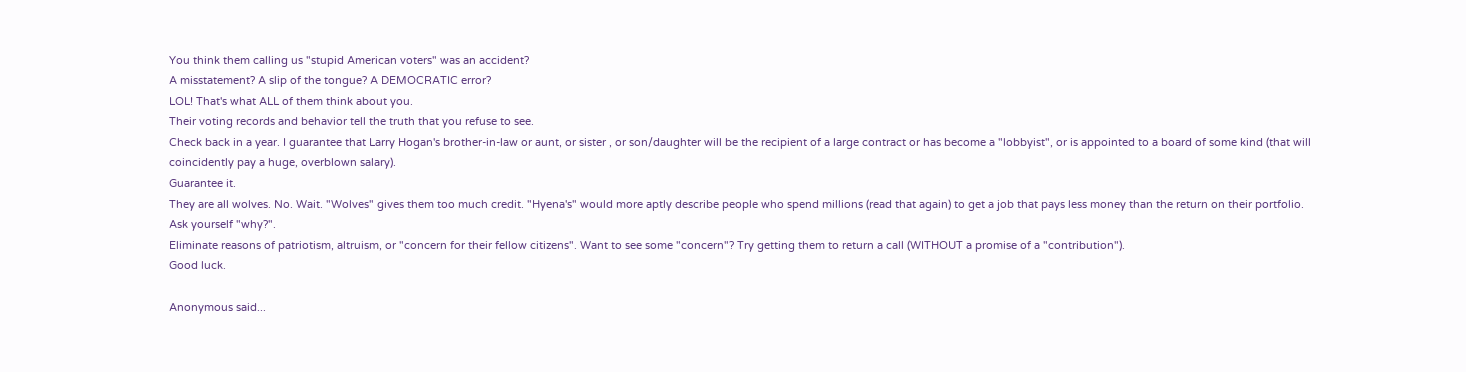You think them calling us "stupid American voters" was an accident?
A misstatement? A slip of the tongue? A DEMOCRATIC error?
LOL! That's what ALL of them think about you.
Their voting records and behavior tell the truth that you refuse to see.
Check back in a year. I guarantee that Larry Hogan's brother-in-law or aunt, or sister , or son/daughter will be the recipient of a large contract or has become a "lobbyist", or is appointed to a board of some kind (that will coincidently pay a huge, overblown salary).
Guarantee it.
They are all wolves. No. Wait. "Wolves" gives them too much credit. "Hyena's" would more aptly describe people who spend millions (read that again) to get a job that pays less money than the return on their portfolio.
Ask yourself "why?".
Eliminate reasons of patriotism, altruism, or "concern for their fellow citizens". Want to see some "concern"? Try getting them to return a call (WITHOUT a promise of a "contribution").
Good luck.

Anonymous said...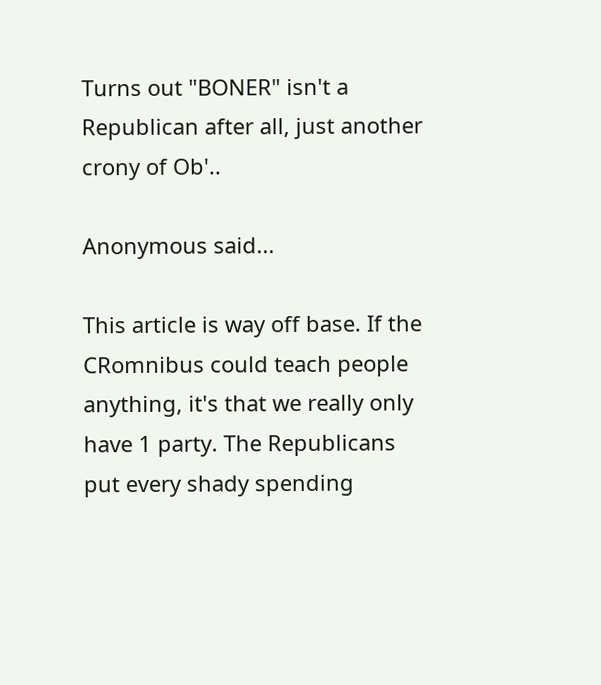Turns out "BONER" isn't a Republican after all, just another crony of Ob'..

Anonymous said...

This article is way off base. If the CRomnibus could teach people anything, it's that we really only have 1 party. The Republicans put every shady spending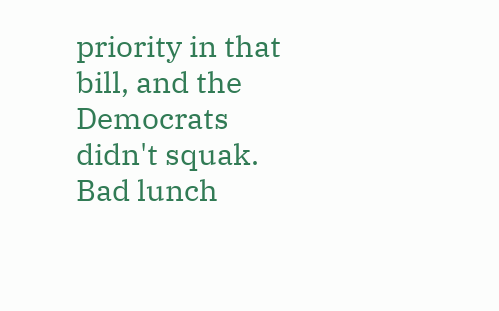priority in that bill, and the Democrats didn't squak. Bad lunch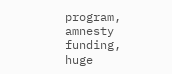program, amnesty funding, huge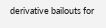derivative bailouts for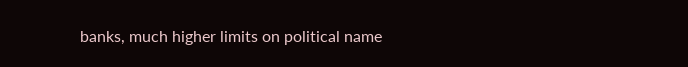banks, much higher limits on political name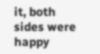it, both sides were happy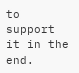to support it in the end.